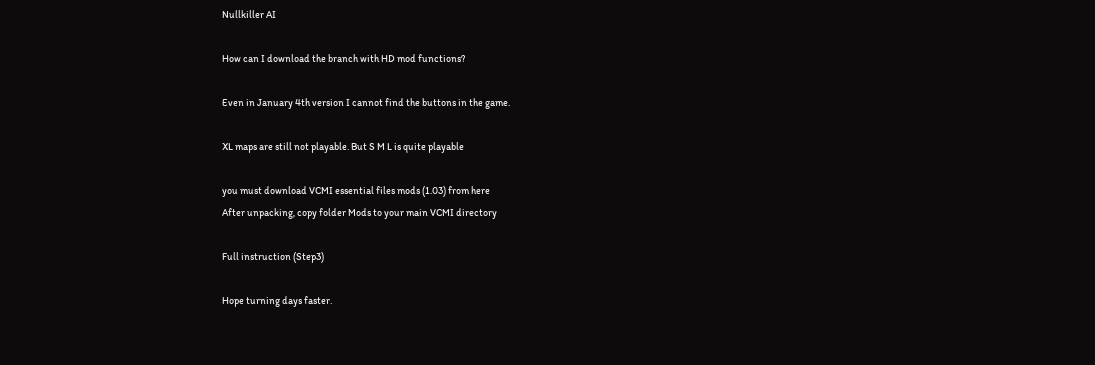Nullkiller AI

How can I download the branch with HD mod functions?

Even in January 4th version I cannot find the buttons in the game.

XL maps are still not playable. But S M L is quite playable

you must download VCMI essential files mods (1.03) from here
After unpacking, copy folder Mods to your main VCMI directory

Full instruction (Step3)

Hope turning days faster.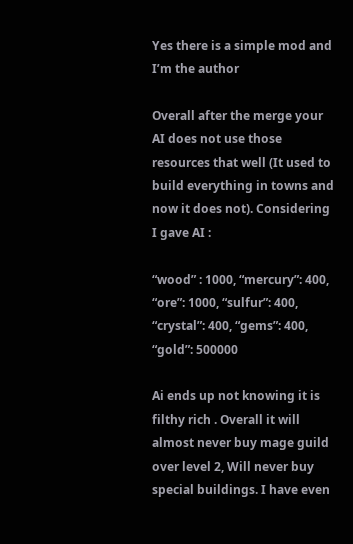Yes there is a simple mod and I’m the author

Overall after the merge your AI does not use those resources that well (It used to build everything in towns and now it does not). Considering I gave AI :

“wood” : 1000, “mercury”: 400, “ore”: 1000, “sulfur”: 400, “crystal”: 400, “gems”: 400, “gold”: 500000

Ai ends up not knowing it is filthy rich . Overall it will almost never buy mage guild over level 2, Will never buy special buildings. I have even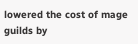lowered the cost of mage guilds by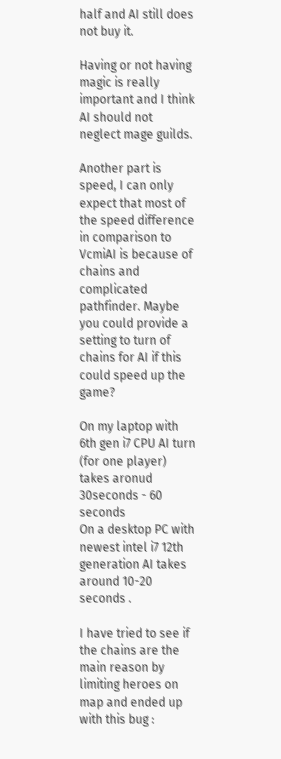half and AI still does not buy it.

Having or not having magic is really important and I think AI should not neglect mage guilds.

Another part is speed, I can only expect that most of the speed difference in comparison to VcmiAI is because of chains and complicated pathfinder. Maybe you could provide a setting to turn of chains for AI if this could speed up the game?

On my laptop with 6th gen i7 CPU AI turn (for one player) takes aronud 30seconds - 60 seconds
On a desktop PC with newest intel i7 12th generation AI takes around 10-20 seconds .

I have tried to see if the chains are the main reason by limiting heroes on map and ended up with this bug :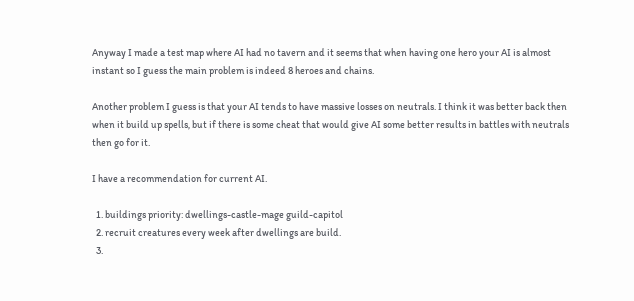Anyway I made a test map where AI had no tavern and it seems that when having one hero your AI is almost instant so I guess the main problem is indeed 8 heroes and chains.

Another problem I guess is that your AI tends to have massive losses on neutrals. I think it was better back then when it build up spells, but if there is some cheat that would give AI some better results in battles with neutrals then go for it.

I have a recommendation for current AI.

  1. buildings priority: dwellings-castle-mage guild-capitol
  2. recruit creatures every week after dwellings are build.
  3.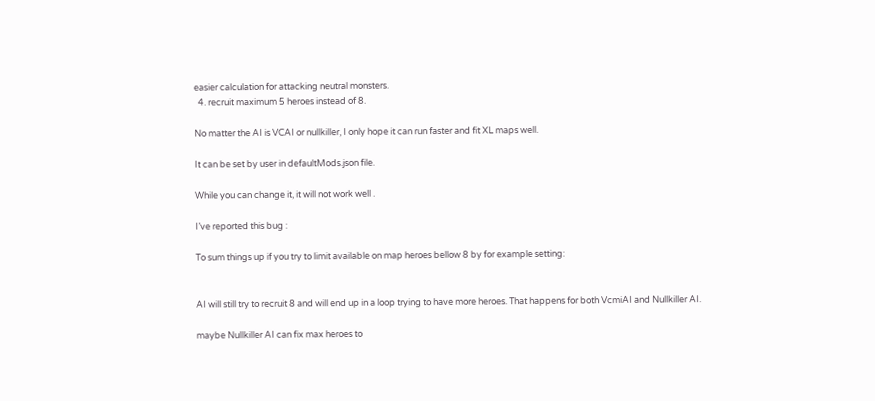easier calculation for attacking neutral monsters.
  4. recruit maximum 5 heroes instead of 8.

No matter the AI is VCAI or nullkiller, I only hope it can run faster and fit XL maps well.

It can be set by user in defaultMods.json file.

While you can change it, it will not work well .

I’ve reported this bug :

To sum things up if you try to limit available on map heroes bellow 8 by for example setting:


AI will still try to recruit 8 and will end up in a loop trying to have more heroes. That happens for both VcmiAI and Nullkiller AI.

maybe Nullkiller AI can fix max heroes to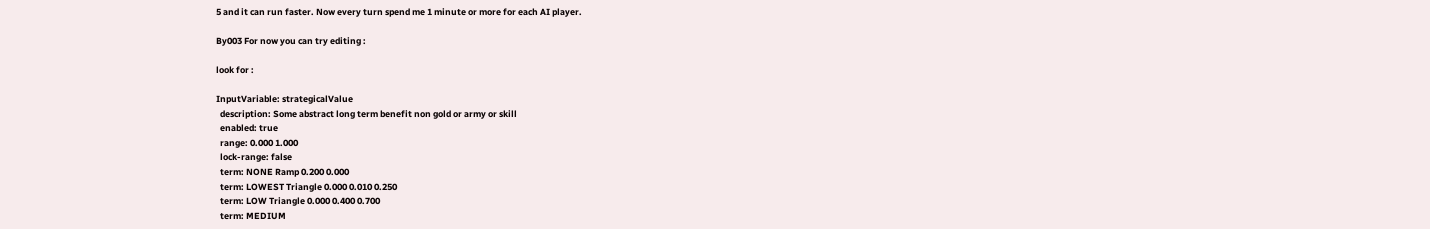5 and it can run faster. Now every turn spend me 1 minute or more for each AI player.

By003 For now you can try editing :

look for :

InputVariable: strategicalValue
  description: Some abstract long term benefit non gold or army or skill
  enabled: true
  range: 0.000 1.000
  lock-range: false
  term: NONE Ramp 0.200 0.000
  term: LOWEST Triangle 0.000 0.010 0.250
  term: LOW Triangle 0.000 0.400 0.700
  term: MEDIUM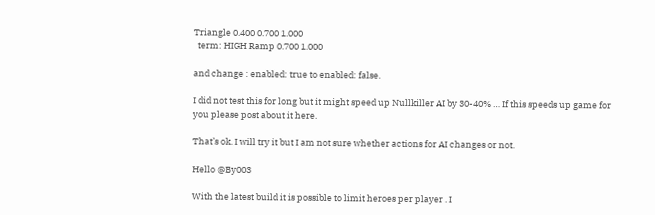Triangle 0.400 0.700 1.000
  term: HIGH Ramp 0.700 1.000

and change : enabled: true to enabled: false.

I did not test this for long but it might speed up Nullkiller AI by 30-40% … If this speeds up game for you please post about it here.

That’s ok. I will try it but I am not sure whether actions for AI changes or not.

Hello @By003

With the latest build it is possible to limit heroes per player . I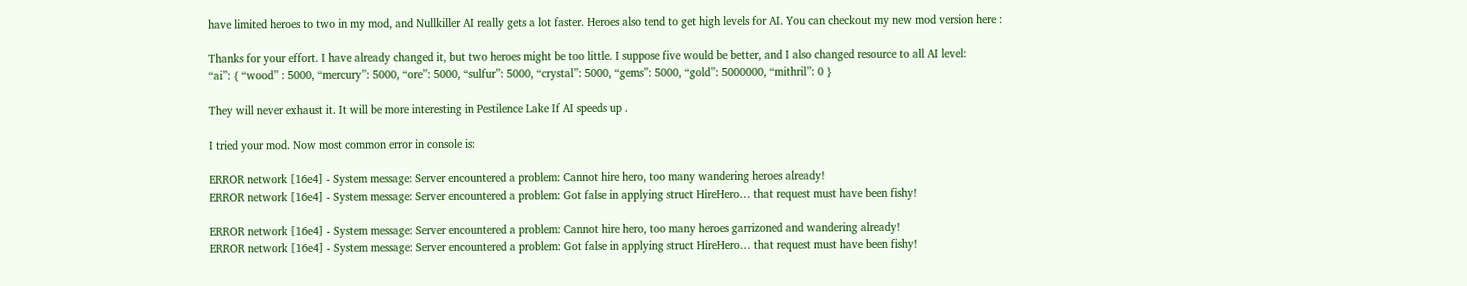have limited heroes to two in my mod, and Nullkiller AI really gets a lot faster. Heroes also tend to get high levels for AI. You can checkout my new mod version here :

Thanks for your effort. I have already changed it, but two heroes might be too little. I suppose five would be better, and I also changed resource to all AI level:
“ai”: { “wood” : 5000, “mercury”: 5000, “ore”: 5000, “sulfur”: 5000, “crystal”: 5000, “gems”: 5000, “gold”: 5000000, “mithril”: 0 }

They will never exhaust it. It will be more interesting in Pestilence Lake If AI speeds up .

I tried your mod. Now most common error in console is:

ERROR network [16e4] - System message: Server encountered a problem: Cannot hire hero, too many wandering heroes already!
ERROR network [16e4] - System message: Server encountered a problem: Got false in applying struct HireHero… that request must have been fishy!

ERROR network [16e4] - System message: Server encountered a problem: Cannot hire hero, too many heroes garrizoned and wandering already!
ERROR network [16e4] - System message: Server encountered a problem: Got false in applying struct HireHero… that request must have been fishy!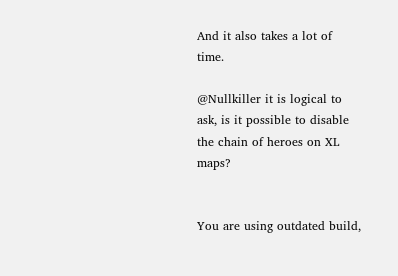And it also takes a lot of time.

@Nullkiller it is logical to ask, is it possible to disable the chain of heroes on XL maps?


You are using outdated build,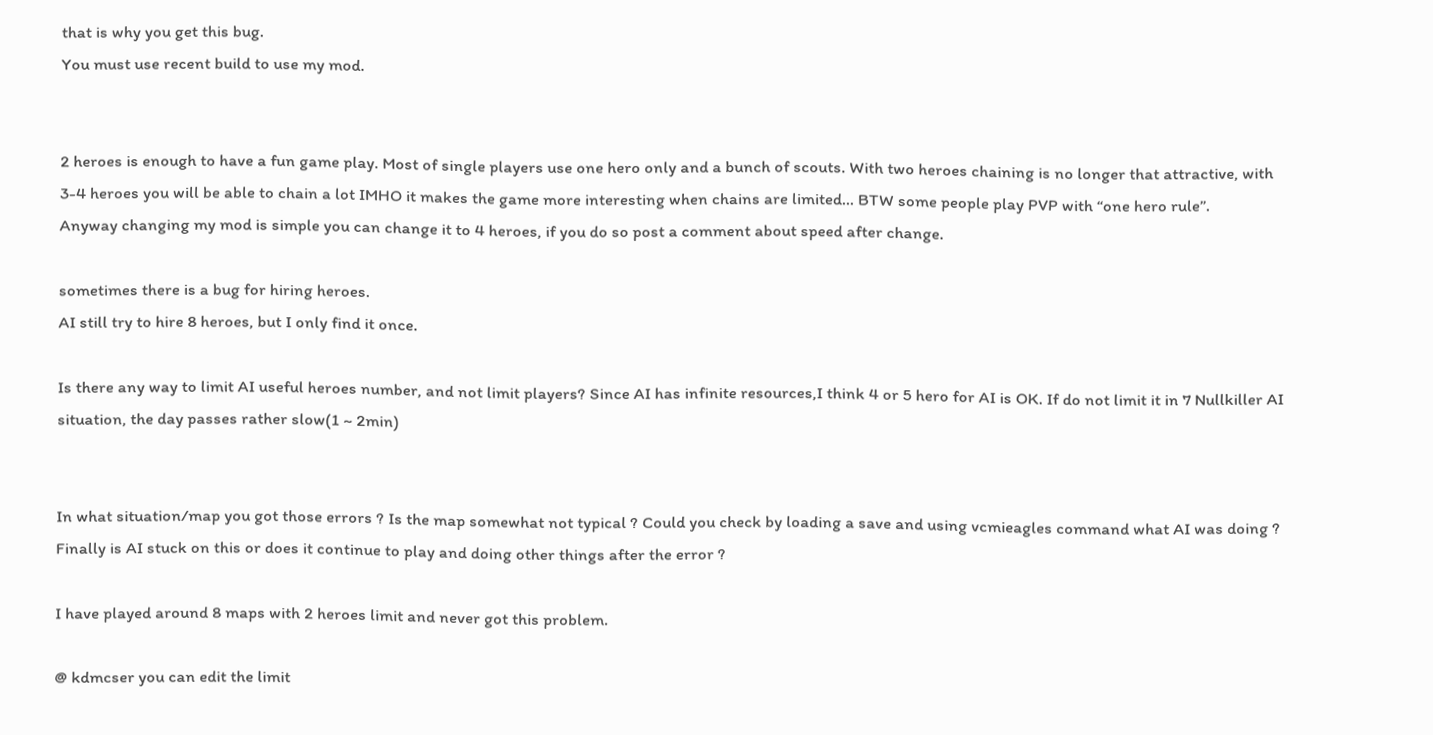that is why you get this bug.
You must use recent build to use my mod.


2 heroes is enough to have a fun game play. Most of single players use one hero only and a bunch of scouts. With two heroes chaining is no longer that attractive, with 3-4 heroes you will be able to chain a lot IMHO it makes the game more interesting when chains are limited… BTW some people play PVP with “one hero rule”.
Anyway changing my mod is simple you can change it to 4 heroes, if you do so post a comment about speed after change.

sometimes there is a bug for hiring heroes.
AI still try to hire 8 heroes, but I only find it once.

Is there any way to limit AI useful heroes number, and not limit players? Since AI has infinite resources,I think 4 or 5 hero for AI is OK. If do not limit it in 7 Nullkiller AI situation, the day passes rather slow(1 ~ 2min)


In what situation/map you got those errors ? Is the map somewhat not typical ? Could you check by loading a save and using vcmieagles command what AI was doing ?
Finally is AI stuck on this or does it continue to play and doing other things after the error ?

I have played around 8 maps with 2 heroes limit and never got this problem.

@ kdmcser you can edit the limit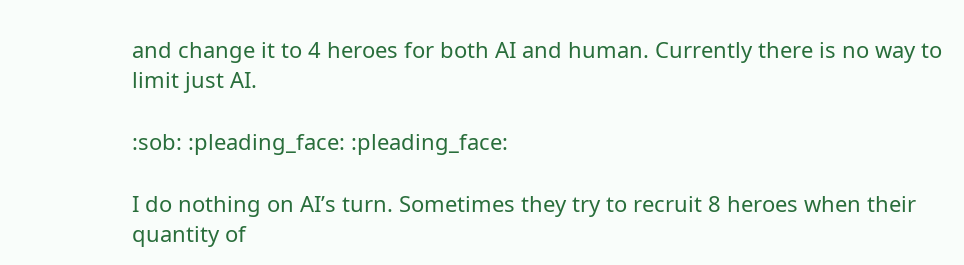and change it to 4 heroes for both AI and human. Currently there is no way to limit just AI.

:sob: :pleading_face: :pleading_face:

I do nothing on AI’s turn. Sometimes they try to recruit 8 heroes when their quantity of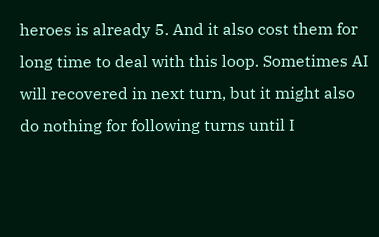heroes is already 5. And it also cost them for long time to deal with this loop. Sometimes AI will recovered in next turn, but it might also do nothing for following turns until I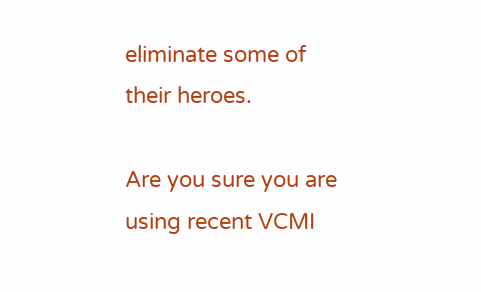eliminate some of their heroes.

Are you sure you are using recent VCMI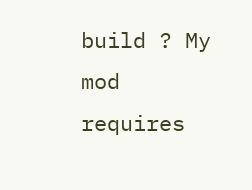build ? My mod requires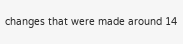changes that were made around 14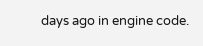days ago in engine code.